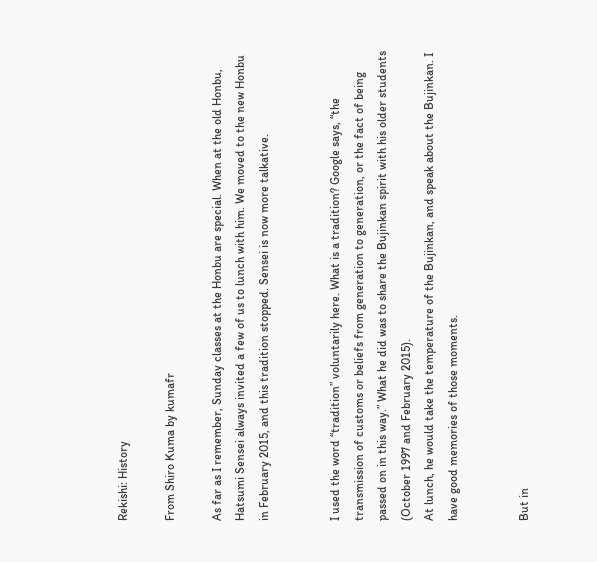Rekishi: History

From Shiro Kuma by kumafr

As far as I remember, Sunday classes at the Honbu are special. When at the old Honbu, Hatsumi Sensei always invited a few of us to lunch with him. We moved to the new Honbu in February 2015, and this tradition stopped. Sensei is now more talkative.


I used the word “tradition” voluntarily here. What is a tradition? Google says, “the transmission of customs or beliefs from generation to generation, or the fact of being passed on in this way.” What he did was to share the Bujinkan spirit with his older students (October 1997 and February 2015).
At lunch, he would take the temperature of the Bujinkan, and speak about the Bujinkan. I have good memories of those moments.


But in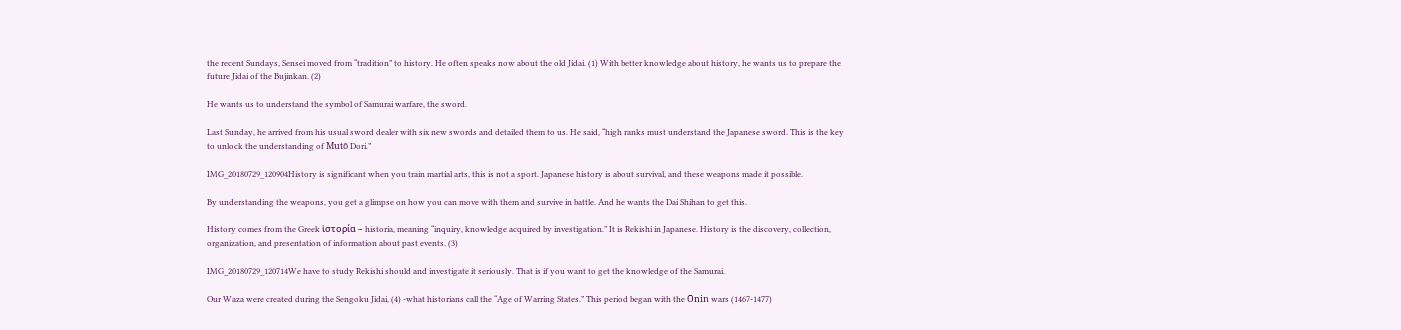the recent Sundays, Sensei moved from “tradition” to history. He often speaks now about the old Jidai. (1) With better knowledge about history, he wants us to prepare the future Jidai of the Bujinkan. (2)

He wants us to understand the symbol of Samurai warfare, the sword.

Last Sunday, he arrived from his usual sword dealer with six new swords and detailed them to us. He said, “high ranks must understand the Japanese sword. This is the key to unlock the understanding of Mutō Dori.”

IMG_20180729_120904History is significant when you train martial arts, this is not a sport. Japanese history is about survival, and these weapons made it possible.

By understanding the weapons, you get a glimpse on how you can move with them and survive in battle. And he wants the Dai Shihan to get this.

History comes from the Greek ἱστορία – historia, meaning “inquiry, knowledge acquired by investigation.” It is Rekishi in Japanese. History is the discovery, collection, organization, and presentation of information about past events. (3)

IMG_20180729_120714We have to study Rekishi should and investigate it seriously. That is if you want to get the knowledge of the Samurai.

Our Waza were created during the Sengoku Jidai, (4) -what historians call the “Age of Warring States.” This period began with the Ōnin wars (1467-1477)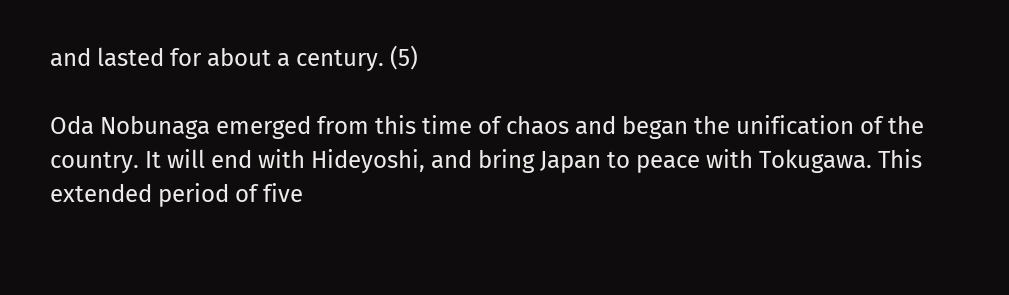and lasted for about a century. (5)

Oda Nobunaga emerged from this time of chaos and began the unification of the country. It will end with Hideyoshi, and bring Japan to peace with Tokugawa. This extended period of five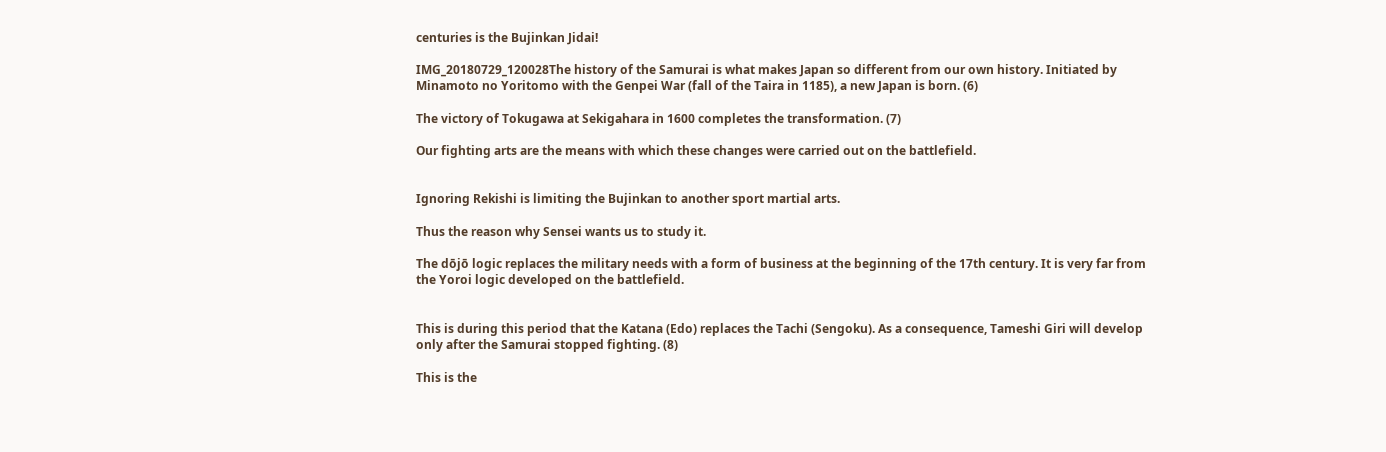centuries is the Bujinkan Jidai!

IMG_20180729_120028The history of the Samurai is what makes Japan so different from our own history. Initiated by Minamoto no Yoritomo with the Genpei War (fall of the Taira in 1185), a new Japan is born. (6)

The victory of Tokugawa at Sekigahara in 1600 completes the transformation. (7)

Our fighting arts are the means with which these changes were carried out on the battlefield.


Ignoring Rekishi is limiting the Bujinkan to another sport martial arts.

Thus the reason why Sensei wants us to study it.

The dōjō logic replaces the military needs with a form of business at the beginning of the 17th century. It is very far from the Yoroi logic developed on the battlefield.


This is during this period that the Katana (Edo) replaces the Tachi (Sengoku). As a consequence, Tameshi Giri will develop only after the Samurai stopped fighting. (8)

This is the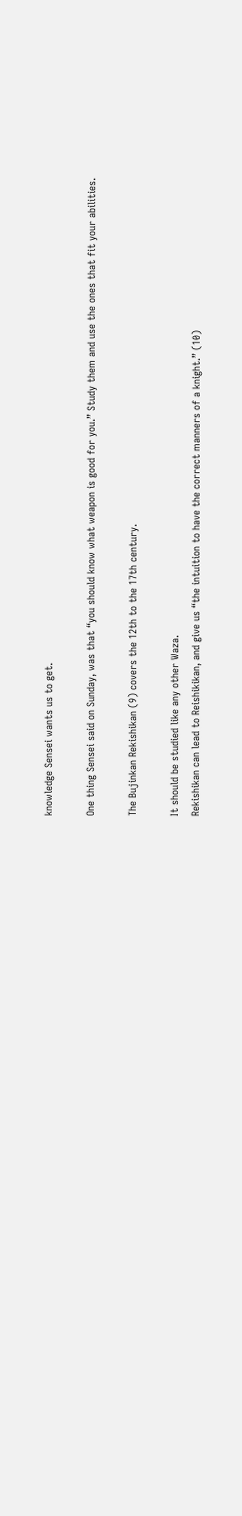knowledge Sensei wants us to get.

One thing Sensei said on Sunday, was that “you should know what weapon is good for you.” Study them and use the ones that fit your abilities.

The Bujinkan Rekishikan (9) covers the 12th to the 17th century.

It should be studied like any other Waza.
Rekishikan can lead to Reishikikan, and give us “the intuition to have the correct manners of a knight.” (10)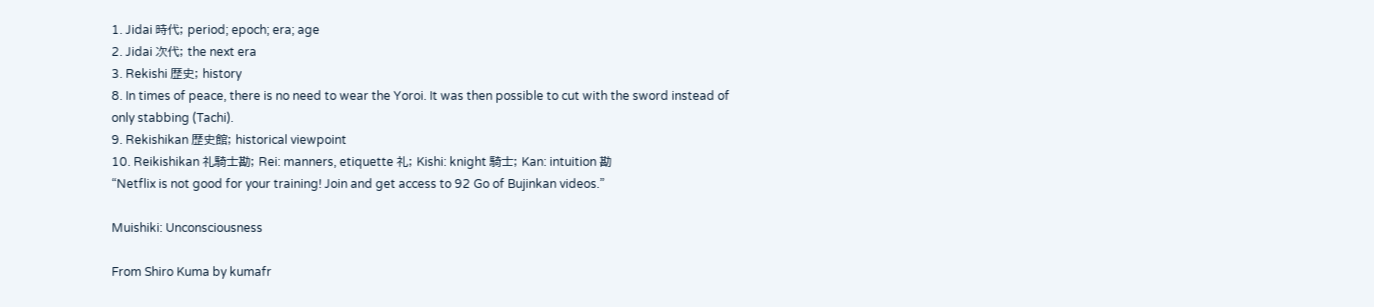1. Jidai 時代; period; epoch; era; age
2. Jidai 次代; the next era
3. Rekishi 歴史; history
8. In times of peace, there is no need to wear the Yoroi. It was then possible to cut with the sword instead of only stabbing (Tachi).
9. Rekishikan 歴史館; historical viewpoint
10. Reikishikan 礼騎士勘; Rei: manners, etiquette 礼; Kishi: knight 騎士; Kan: intuition 勘
“Netflix is not good for your training! Join and get access to 92 Go of Bujinkan videos.”

Muishiki: Unconsciousness

From Shiro Kuma by kumafr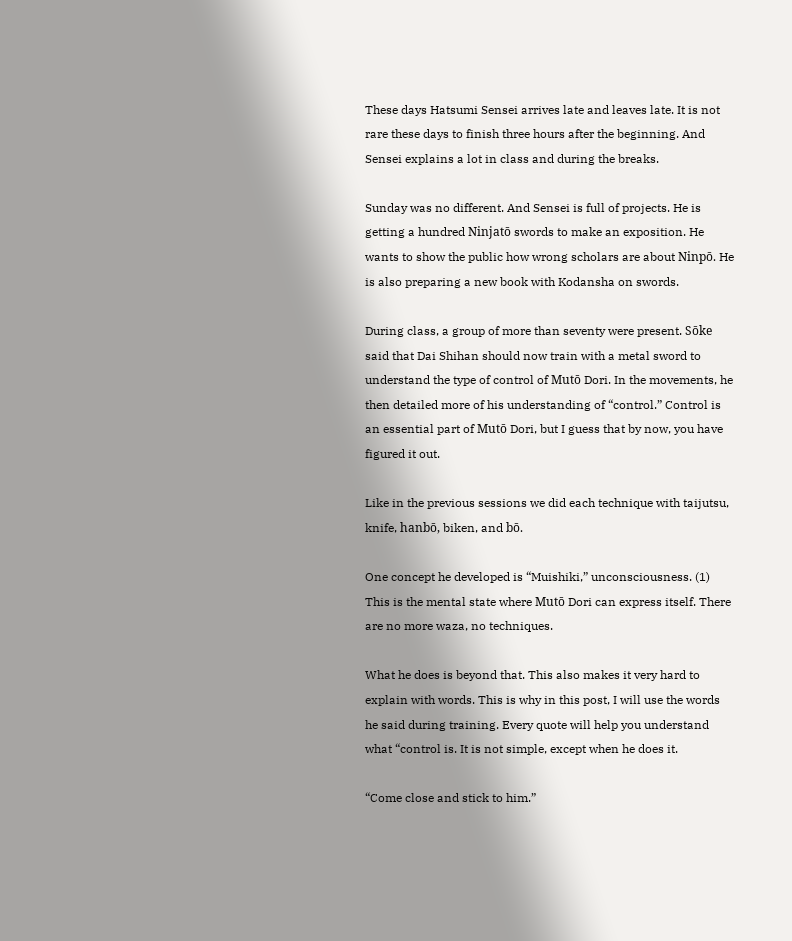These days Hatsumi Sensei arrives late and leaves late. It is not rare these days to finish three hours after the beginning. And Sensei explains a lot in class and during the breaks.

Sunday was no different. And Sensei is full of projects. He is getting a hundred Ninjatō swords to make an exposition. He wants to show the public how wrong scholars are about Ninpō. He is also preparing a new book with Kodansha on swords.

During class, a group of more than seventy were present. Sōke said that Dai Shihan should now train with a metal sword to understand the type of control of Mutō Dori. In the movements, he then detailed more of his understanding of “control.” Control is an essential part of Mutō Dori, but I guess that by now, you have figured it out.

Like in the previous sessions we did each technique with taijutsu, knife, hanbō, biken, and bō.

One concept he developed is “Muishiki,” unconsciousness. (1) This is the mental state where Mutō Dori can express itself. There are no more waza, no techniques.

What he does is beyond that. This also makes it very hard to explain with words. This is why in this post, I will use the words he said during training. Every quote will help you understand what “control is. It is not simple, except when he does it.

“Come close and stick to him.”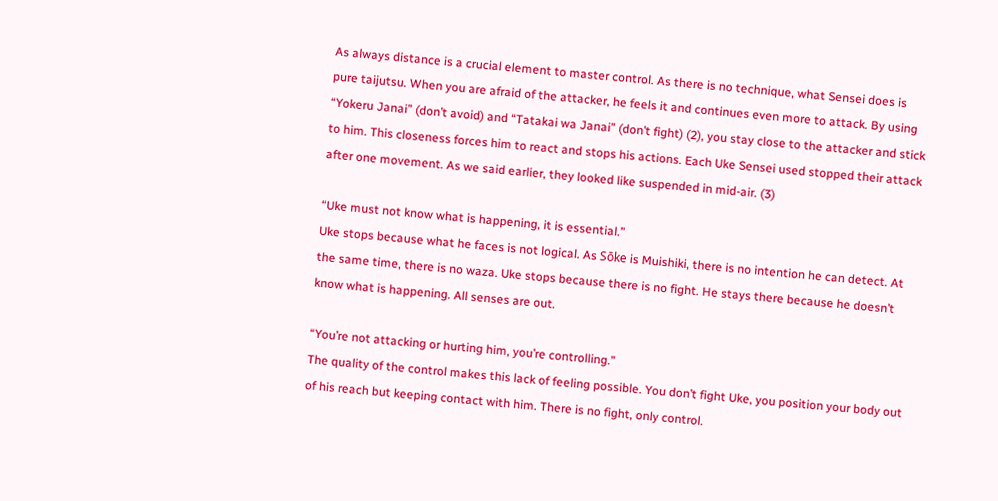As always distance is a crucial element to master control. As there is no technique, what Sensei does is pure taijutsu. When you are afraid of the attacker, he feels it and continues even more to attack. By using “Yokeru Janai” (don’t avoid) and “Tatakai wa Janai” (don’t fight) (2), you stay close to the attacker and stick to him. This closeness forces him to react and stops his actions. Each Uke Sensei used stopped their attack after one movement. As we said earlier, they looked like suspended in mid-air. (3)

“Uke must not know what is happening, it is essential.”
Uke stops because what he faces is not logical. As Sōke is Muishiki, there is no intention he can detect. At the same time, there is no waza. Uke stops because there is no fight. He stays there because he doesn’t know what is happening. All senses are out.

“You’re not attacking or hurting him, you’re controlling.”
The quality of the control makes this lack of feeling possible. You don’t fight Uke, you position your body out of his reach but keeping contact with him. There is no fight, only control.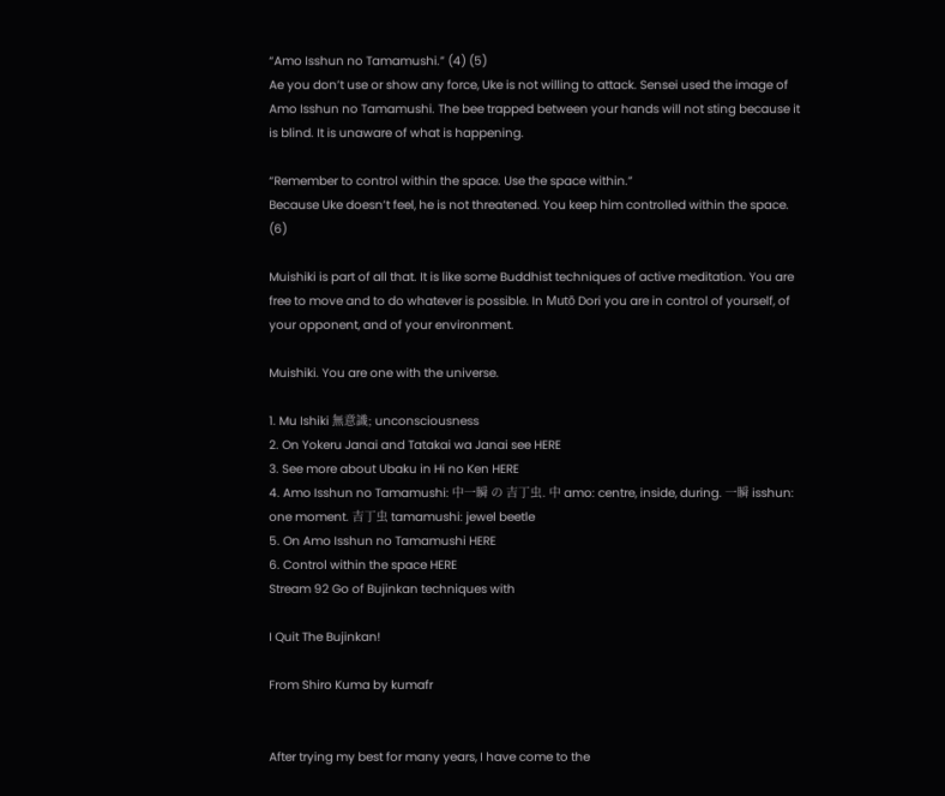“Amo Isshun no Tamamushi.” (4) (5)
Ae you don’t use or show any force, Uke is not willing to attack. Sensei used the image of Amo Isshun no Tamamushi. The bee trapped between your hands will not sting because it is blind. It is unaware of what is happening.

“Remember to control within the space. Use the space within.”
Because Uke doesn’t feel, he is not threatened. You keep him controlled within the space. (6)

Muishiki is part of all that. It is like some Buddhist techniques of active meditation. You are free to move and to do whatever is possible. In Mutō Dori you are in control of yourself, of your opponent, and of your environment.

Muishiki. You are one with the universe.

1. Mu Ishiki 無意識; unconsciousness
2. On Yokeru Janai and Tatakai wa Janai see HERE
3. See more about Ubaku in Hi no Ken HERE
4. Amo Isshun no Tamamushi: 中一瞬 の 吉丁虫. 中 amo: centre, inside, during. 一瞬 isshun: one moment. 吉丁虫 tamamushi: jewel beetle
5. On Amo Isshun no Tamamushi HERE
6. Control within the space HERE
Stream 92 Go of Bujinkan techniques with

I Quit The Bujinkan!

From Shiro Kuma by kumafr


After trying my best for many years, I have come to the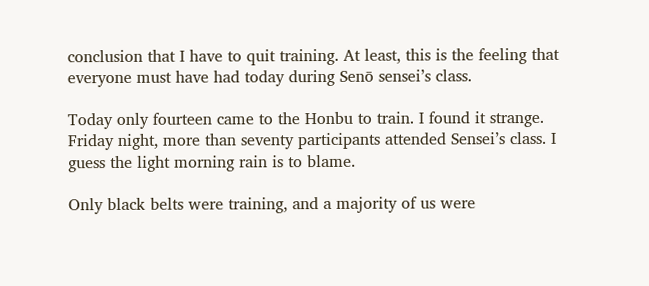conclusion that I have to quit training. At least, this is the feeling that everyone must have had today during Senō sensei’s class.

Today only fourteen came to the Honbu to train. I found it strange. Friday night, more than seventy participants attended Sensei’s class. I guess the light morning rain is to blame.

Only black belts were training, and a majority of us were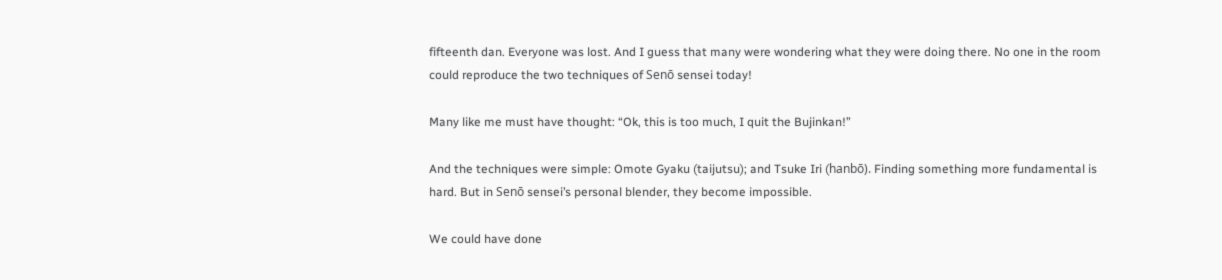fifteenth dan. Everyone was lost. And I guess that many were wondering what they were doing there. No one in the room could reproduce the two techniques of Senō sensei today!

Many like me must have thought: “Ok, this is too much, I quit the Bujinkan!”

And the techniques were simple: Omote Gyaku (taijutsu); and Tsuke Iri (hanbō). Finding something more fundamental is hard. But in Senō sensei’s personal blender, they become impossible.

We could have done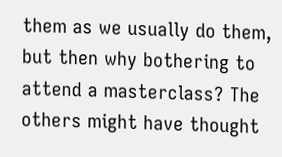them as we usually do them, but then why bothering to attend a masterclass? The others might have thought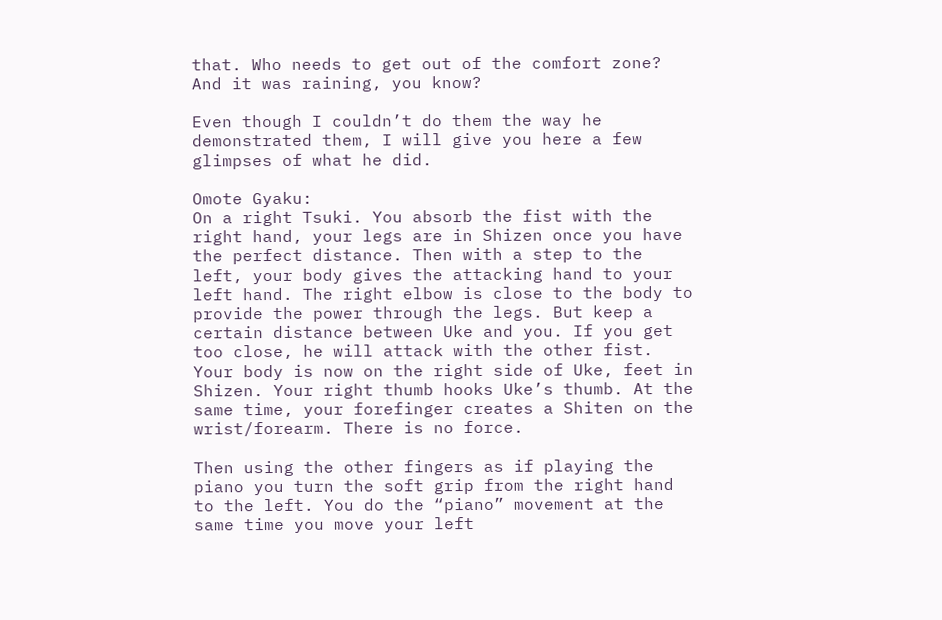that. Who needs to get out of the comfort zone? And it was raining, you know?

Even though I couldn’t do them the way he demonstrated them, I will give you here a few glimpses of what he did.

Omote Gyaku:
On a right Tsuki. You absorb the fist with the right hand, your legs are in Shizen once you have the perfect distance. Then with a step to the left, your body gives the attacking hand to your left hand. The right elbow is close to the body to provide the power through the legs. But keep a certain distance between Uke and you. If you get too close, he will attack with the other fist. Your body is now on the right side of Uke, feet in Shizen. Your right thumb hooks Uke’s thumb. At the same time, your forefinger creates a Shiten on the wrist/forearm. There is no force.

Then using the other fingers as if playing the piano you turn the soft grip from the right hand to the left. You do the “piano” movement at the same time you move your left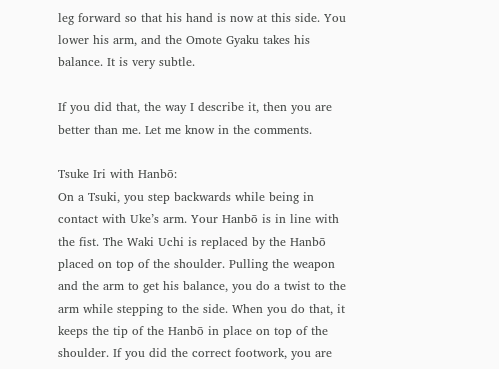leg forward so that his hand is now at this side. You lower his arm, and the Omote Gyaku takes his balance. It is very subtle.

If you did that, the way I describe it, then you are better than me. Let me know in the comments.

Tsuke Iri with Hanbō:
On a Tsuki, you step backwards while being in contact with Uke’s arm. Your Hanbō is in line with the fist. The Waki Uchi is replaced by the Hanbō placed on top of the shoulder. Pulling the weapon and the arm to get his balance, you do a twist to the arm while stepping to the side. When you do that, it keeps the tip of the Hanbō in place on top of the shoulder. If you did the correct footwork, you are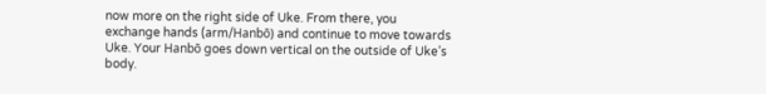now more on the right side of Uke. From there, you exchange hands (arm/Hanbō) and continue to move towards Uke. Your Hanbō goes down vertical on the outside of Uke’s body.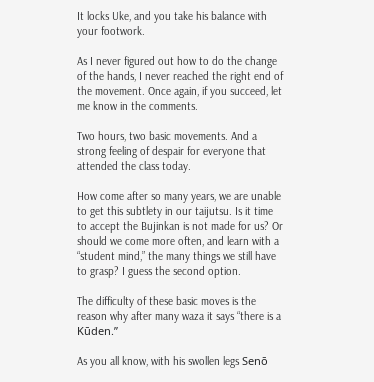It locks Uke, and you take his balance with your footwork.

As I never figured out how to do the change of the hands, I never reached the right end of the movement. Once again, if you succeed, let me know in the comments.

Two hours, two basic movements. And a strong feeling of despair for everyone that attended the class today.

How come after so many years, we are unable to get this subtlety in our taijutsu. Is it time to accept the Bujinkan is not made for us? Or should we come more often, and learn with a “student mind,” the many things we still have to grasp? I guess the second option.

The difficulty of these basic moves is the reason why after many waza it says “there is a Kūden.”

As you all know, with his swollen legs Senō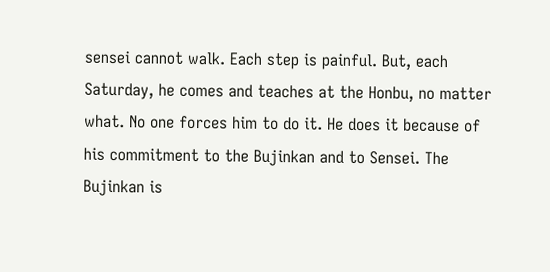sensei cannot walk. Each step is painful. But, each Saturday, he comes and teaches at the Honbu, no matter what. No one forces him to do it. He does it because of his commitment to the Bujinkan and to Sensei. The Bujinkan is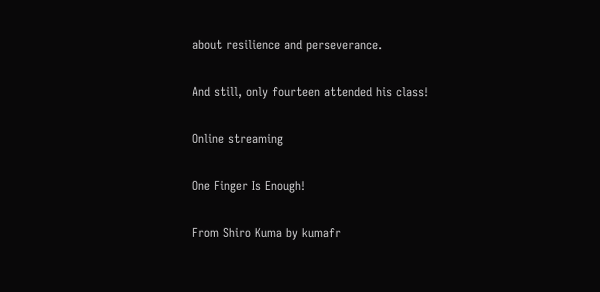about resilience and perseverance.

And still, only fourteen attended his class!

Online streaming

One Finger Is Enough!

From Shiro Kuma by kumafr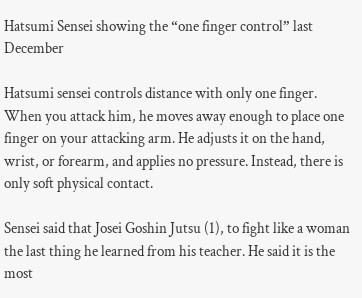Hatsumi Sensei showing the “one finger control” last December

Hatsumi sensei controls distance with only one finger. When you attack him, he moves away enough to place one finger on your attacking arm. He adjusts it on the hand, wrist, or forearm, and applies no pressure. Instead, there is only soft physical contact.

Sensei said that Josei Goshin Jutsu (1), to fight like a woman the last thing he learned from his teacher. He said it is the most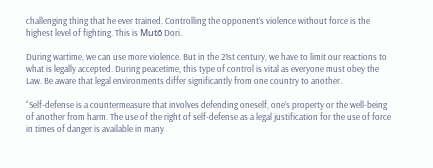challenging thing that he ever trained. Controlling the opponent’s violence without force is the highest level of fighting. This is Mutō Dori.

During wartime, we can use more violence. But in the 21st century, we have to limit our reactions to what is legally accepted. During peacetime, this type of control is vital as everyone must obey the Law. Be aware that legal environments differ significantly from one country to another.

“Self-defense is a countermeasure that involves defending oneself, one’s property or the well-being of another from harm. The use of the right of self-defense as a legal justification for the use of force in times of danger is available in many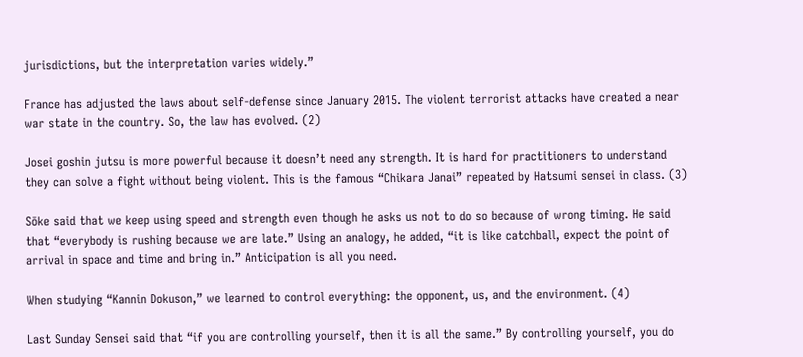jurisdictions, but the interpretation varies widely.”

France has adjusted the laws about self-defense since January 2015. The violent terrorist attacks have created a near war state in the country. So, the law has evolved. (2)

Josei goshin jutsu is more powerful because it doesn’t need any strength. It is hard for practitioners to understand they can solve a fight without being violent. This is the famous “Chikara Janai” repeated by Hatsumi sensei in class. (3)

Sōke said that we keep using speed and strength even though he asks us not to do so because of wrong timing. He said that “everybody is rushing because we are late.” Using an analogy, he added, “it is like catchball, expect the point of arrival in space and time and bring in.” Anticipation is all you need.

When studying “Kannin Dokuson,” we learned to control everything: the opponent, us, and the environment. (4)

Last Sunday Sensei said that “if you are controlling yourself, then it is all the same.” By controlling yourself, you do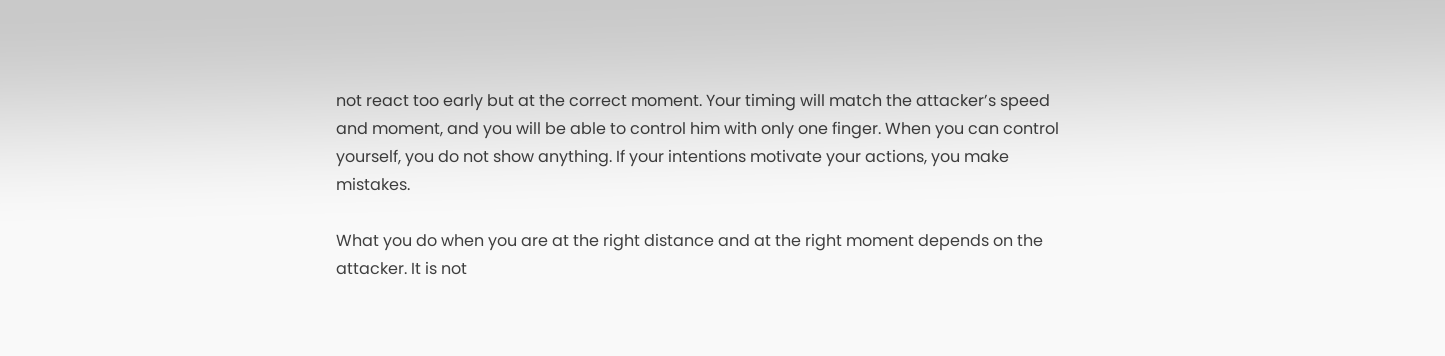not react too early but at the correct moment. Your timing will match the attacker’s speed and moment, and you will be able to control him with only one finger. When you can control yourself, you do not show anything. If your intentions motivate your actions, you make mistakes.

What you do when you are at the right distance and at the right moment depends on the attacker. It is not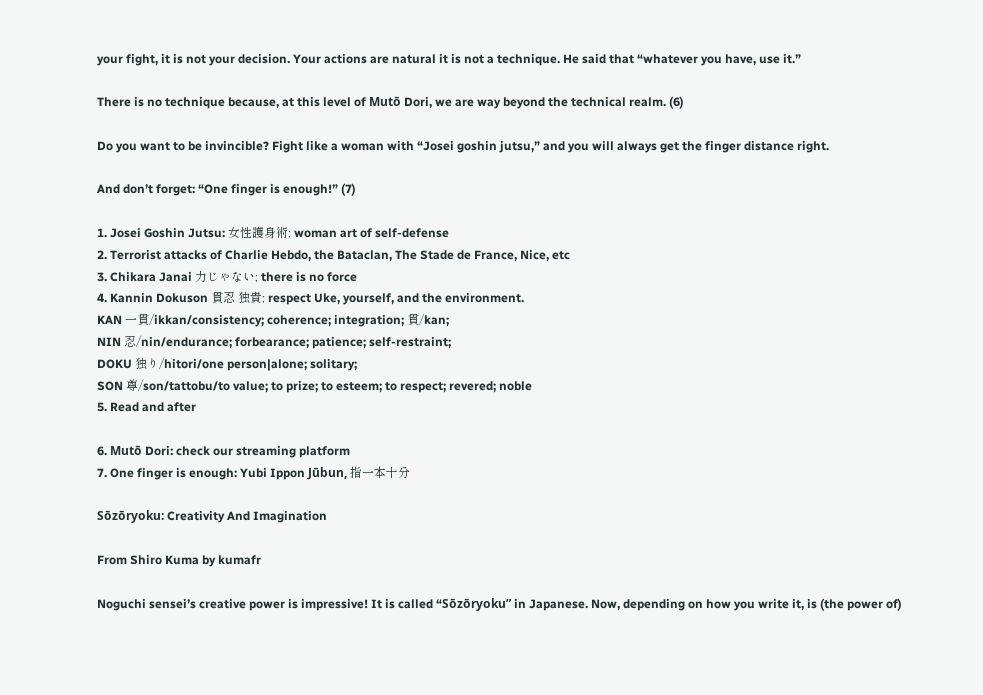your fight, it is not your decision. Your actions are natural it is not a technique. He said that “whatever you have, use it.”

There is no technique because, at this level of Mutō Dori, we are way beyond the technical realm. (6)

Do you want to be invincible? Fight like a woman with “Josei goshin jutsu,” and you will always get the finger distance right.

And don’t forget: “One finger is enough!” (7)

1. Josei Goshin Jutsu: 女性護身術; woman art of self-defense
2. Terrorist attacks of Charlie Hebdo, the Bataclan, The Stade de France, Nice, etc
3. Chikara Janai 力じゃない; there is no force
4. Kannin Dokuson 貫忍 独貴; respect Uke, yourself, and the environment.
KAN 一貫/ikkan/consistency; coherence; integration; 貫/kan;
NIN 忍/nin/endurance; forbearance; patience; self-restraint;
DOKU 独り/hitori/one person|alone; solitary;
SON 尊/son/tattobu/to value; to prize; to esteem; to respect; revered; noble
5. Read and after

6. Mutō Dori: check our streaming platform
7. One finger is enough: Yubi Ippon Jūbun, 指一本十分

Sōzōryoku: Creativity And Imagination

From Shiro Kuma by kumafr

Noguchi sensei’s creative power is impressive! It is called “Sōzōryoku” in Japanese. Now, depending on how you write it, is (the power of)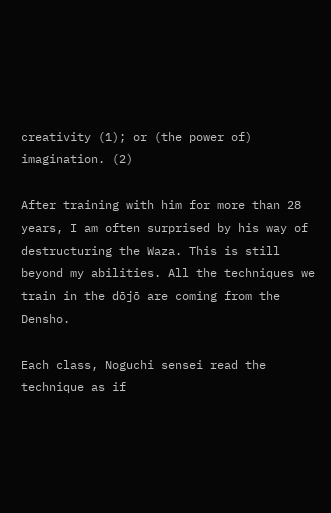creativity (1); or (the power of) imagination. (2)

After training with him for more than 28 years, I am often surprised by his way of destructuring the Waza. This is still beyond my abilities. All the techniques we train in the dōjō are coming from the Densho.

Each class, Noguchi sensei read the technique as if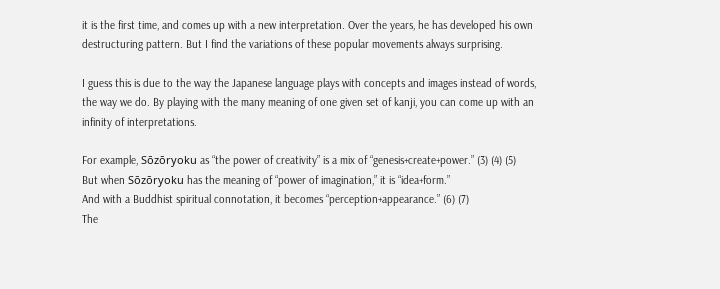it is the first time, and comes up with a new interpretation. Over the years, he has developed his own destructuring pattern. But I find the variations of these popular movements always surprising.

I guess this is due to the way the Japanese language plays with concepts and images instead of words, the way we do. By playing with the many meaning of one given set of kanji, you can come up with an infinity of interpretations.

For example, Sōzōryoku as “the power of creativity” is a mix of “genesis+create+power.” (3) (4) (5)
But when Sōzōryoku has the meaning of “power of imagination,” it is “idea+form.”
And with a Buddhist spiritual connotation, it becomes “perception+appearance.” (6) (7)
The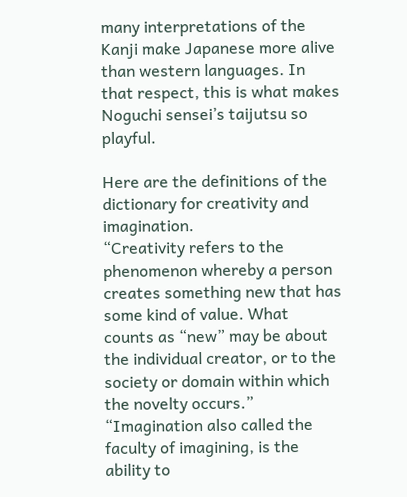many interpretations of the Kanji make Japanese more alive than western languages. In that respect, this is what makes Noguchi sensei’s taijutsu so playful.

Here are the definitions of the dictionary for creativity and imagination.
“Creativity refers to the phenomenon whereby a person creates something new that has some kind of value. What counts as “new” may be about the individual creator, or to the society or domain within which the novelty occurs.”
“Imagination also called the faculty of imagining, is the ability to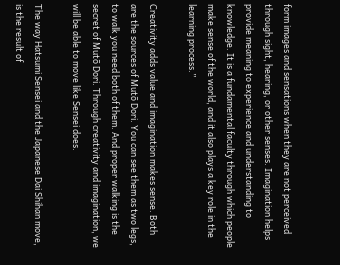form images and sensations when they are not perceived through sight, hearing, or other senses. Imagination helps provide meaning to experience and understanding to knowledge. It is a fundamental faculty through which people make sense of the world, and it also plays a key role in the learning process.”

Creativity adds value and imagination makes sense. Both are the sources of Mutō Dori. You can see them as two legs, to walk you need both of them. And proper walking is the secret of Mutō Dori. Through creativity and imagination, we will be able to move like Sensei does.

The way Hatsumi Sensei and the Japanese Dai Shihan move, is the result of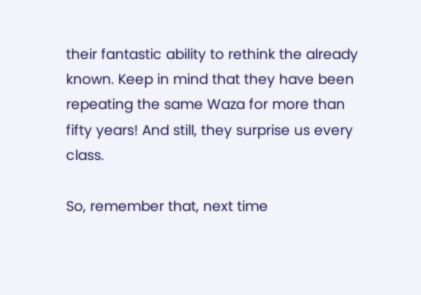their fantastic ability to rethink the already known. Keep in mind that they have been repeating the same Waza for more than fifty years! And still, they surprise us every class.

So, remember that, next time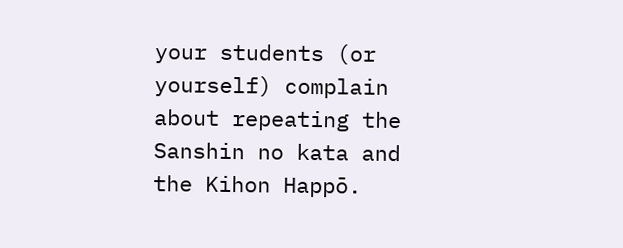your students (or yourself) complain about repeating the Sanshin no kata and the Kihon Happō.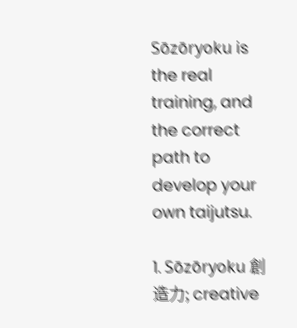Sōzōryoku is the real training, and the correct path to develop your own taijutsu.

1. Sōzōryoku 創造力; creative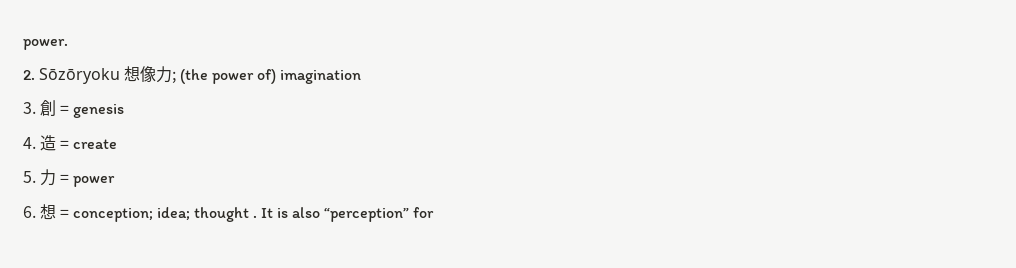power.
2. Sōzōryoku 想像力; (the power of) imagination
3. 創 = genesis
4. 造 = create
5. 力 = power
6. 想 = conception; idea; thought . It is also “perception” for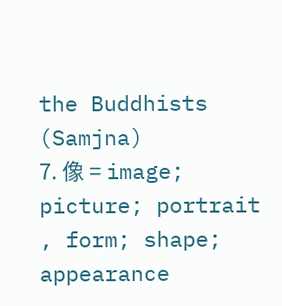the Buddhists (Samjna)
7. 像 = image; picture; portrait , form; shape; appearance